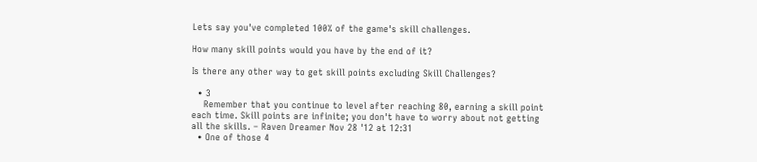Lets say you've completed 100% of the game's skill challenges.

How many skill points would you have by the end of it?

Is there any other way to get skill points excluding Skill Challenges?

  • 3
    Remember that you continue to level after reaching 80, earning a skill point each time. Skill points are infinite; you don't have to worry about not getting all the skills. – Raven Dreamer Nov 28 '12 at 12:31
  • One of those 4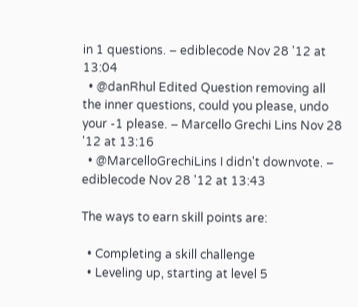in 1 questions. – ediblecode Nov 28 '12 at 13:04
  • @danRhul Edited Question removing all the inner questions, could you please, undo your -1 please. – Marcello Grechi Lins Nov 28 '12 at 13:16
  • @MarcelloGrechiLins I didn't downvote. – ediblecode Nov 28 '12 at 13:43

The ways to earn skill points are:

  • Completing a skill challenge
  • Leveling up, starting at level 5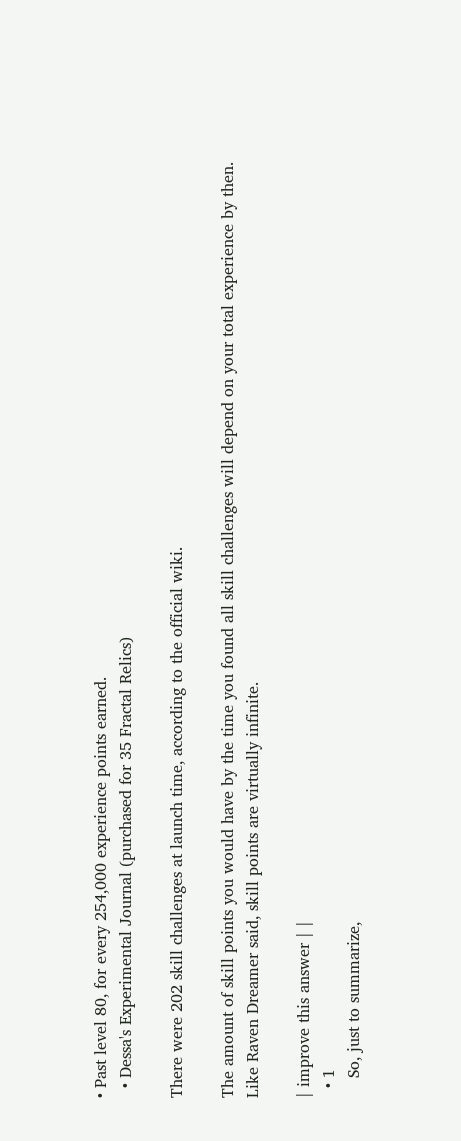• Past level 80, for every 254,000 experience points earned.
  • Dessa's Experimental Journal (purchased for 35 Fractal Relics)

There were 202 skill challenges at launch time, according to the official wiki.

The amount of skill points you would have by the time you found all skill challenges will depend on your total experience by then. Like Raven Dreamer said, skill points are virtually infinite.

| improve this answer | |
  • 1
    So, just to summarize,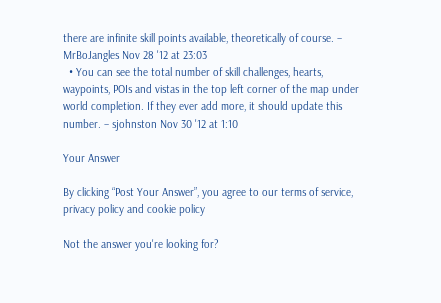there are infinite skill points available, theoretically of course. – MrBoJangles Nov 28 '12 at 23:03
  • You can see the total number of skill challenges, hearts, waypoints, POIs and vistas in the top left corner of the map under world completion. If they ever add more, it should update this number. – sjohnston Nov 30 '12 at 1:10

Your Answer

By clicking “Post Your Answer”, you agree to our terms of service, privacy policy and cookie policy

Not the answer you're looking for?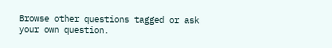Browse other questions tagged or ask your own question.